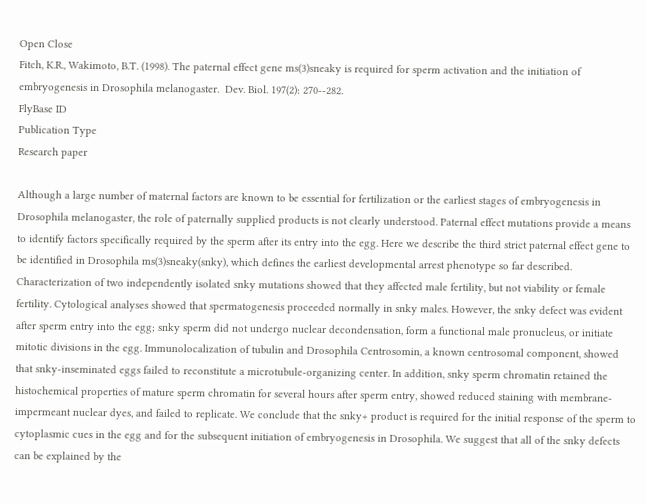Open Close
Fitch, K.R., Wakimoto, B.T. (1998). The paternal effect gene ms(3)sneaky is required for sperm activation and the initiation of embryogenesis in Drosophila melanogaster.  Dev. Biol. 197(2): 270--282.
FlyBase ID
Publication Type
Research paper

Although a large number of maternal factors are known to be essential for fertilization or the earliest stages of embryogenesis in Drosophila melanogaster, the role of paternally supplied products is not clearly understood. Paternal effect mutations provide a means to identify factors specifically required by the sperm after its entry into the egg. Here we describe the third strict paternal effect gene to be identified in Drosophila ms(3)sneaky(snky), which defines the earliest developmental arrest phenotype so far described. Characterization of two independently isolated snky mutations showed that they affected male fertility, but not viability or female fertility. Cytological analyses showed that spermatogenesis proceeded normally in snky males. However, the snky defect was evident after sperm entry into the egg; snky sperm did not undergo nuclear decondensation, form a functional male pronucleus, or initiate mitotic divisions in the egg. Immunolocalization of tubulin and Drosophila Centrosomin, a known centrosomal component, showed that snky-inseminated eggs failed to reconstitute a microtubule-organizing center. In addition, snky sperm chromatin retained the histochemical properties of mature sperm chromatin for several hours after sperm entry, showed reduced staining with membrane-impermeant nuclear dyes, and failed to replicate. We conclude that the snky+ product is required for the initial response of the sperm to cytoplasmic cues in the egg and for the subsequent initiation of embryogenesis in Drosophila. We suggest that all of the snky defects can be explained by the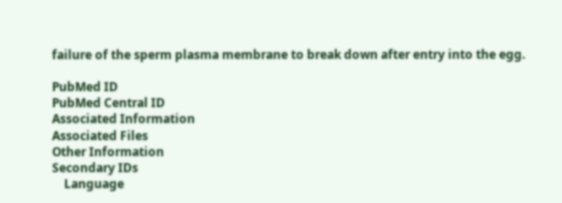failure of the sperm plasma membrane to break down after entry into the egg.

PubMed ID
PubMed Central ID
Associated Information
Associated Files
Other Information
Secondary IDs
    Language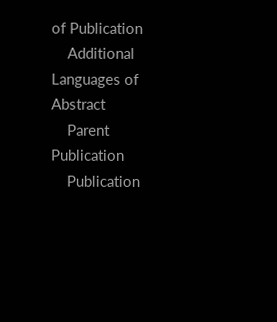of Publication
    Additional Languages of Abstract
    Parent Publication
    Publication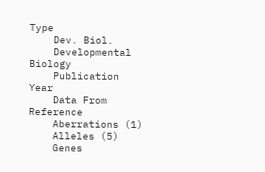Type
    Dev. Biol.
    Developmental Biology
    Publication Year
    Data From Reference
    Aberrations (1)
    Alleles (5)
    Genes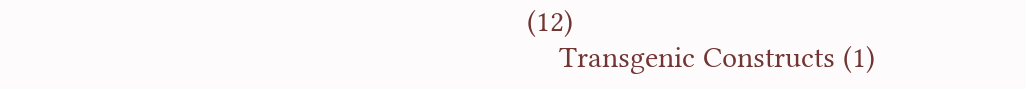(12)
    Transgenic Constructs (1)